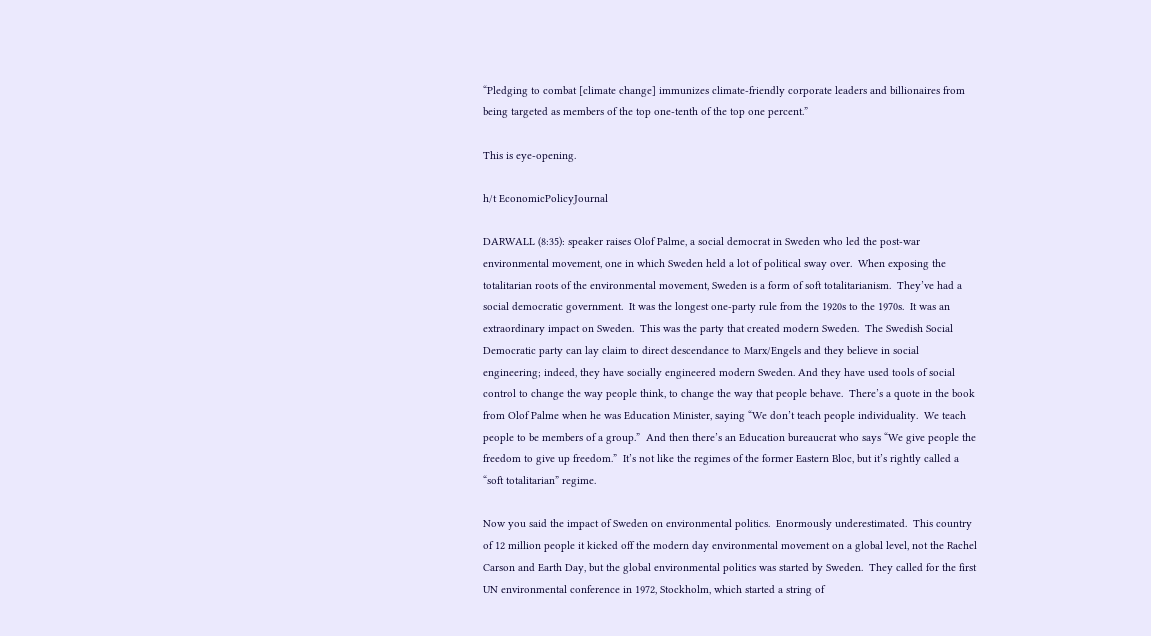“Pledging to combat [climate change] immunizes climate-friendly corporate leaders and billionaires from being targeted as members of the top one-tenth of the top one percent.”

This is eye-opening.

h/t EconomicPolicyJournal

DARWALL (8:35): speaker raises Olof Palme, a social democrat in Sweden who led the post-war environmental movement, one in which Sweden held a lot of political sway over.  When exposing the totalitarian roots of the environmental movement, Sweden is a form of soft totalitarianism.  They’ve had a social democratic government.  It was the longest one-party rule from the 1920s to the 1970s.  It was an extraordinary impact on Sweden.  This was the party that created modern Sweden.  The Swedish Social Democratic party can lay claim to direct descendance to Marx/Engels and they believe in social engineering; indeed, they have socially engineered modern Sweden. And they have used tools of social control to change the way people think, to change the way that people behave.  There’s a quote in the book from Olof Palme when he was Education Minister, saying “We don’t teach people individuality.  We teach people to be members of a group.”  And then there’s an Education bureaucrat who says “We give people the freedom to give up freedom.”  It’s not like the regimes of the former Eastern Bloc, but it’s rightly called a “soft totalitarian” regime.

Now you said the impact of Sweden on environmental politics.  Enormously underestimated.  This country of 12 million people it kicked off the modern day environmental movement on a global level, not the Rachel Carson and Earth Day, but the global environmental politics was started by Sweden.  They called for the first UN environmental conference in 1972, Stockholm, which started a string of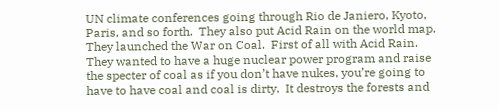UN climate conferences going through Rio de Janiero, Kyoto, Paris, and so forth.  They also put Acid Rain on the world map.  They launched the War on Coal.  First of all with Acid Rain.  They wanted to have a huge nuclear power program and raise the specter of coal as if you don’t have nukes, you’re going to have to have coal and coal is dirty.  It destroys the forests and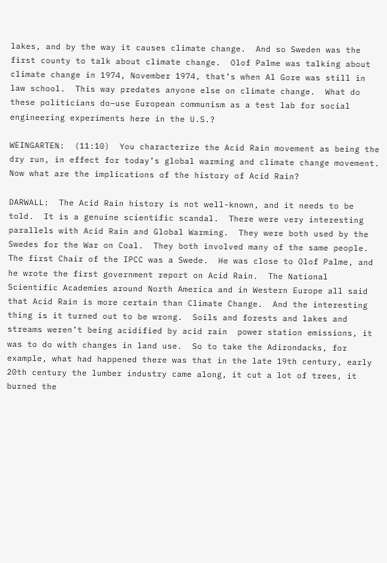lakes, and by the way it causes climate change.  And so Sweden was the first county to talk about climate change.  Olof Palme was talking about climate change in 1974, November 1974, that’s when Al Gore was still in law school.  This way predates anyone else on climate change.  What do these politicians do–use European communism as a test lab for social engineering experiments here in the U.S.?

WEINGARTEN:  (11:10)  You characterize the Acid Rain movement as being the dry run, in effect for today’s global warming and climate change movement.  Now what are the implications of the history of Acid Rain?

DARWALL:  The Acid Rain history is not well-known, and it needs to be told.  It is a genuine scientific scandal.  There were very interesting parallels with Acid Rain and Global Warming.  They were both used by the Swedes for the War on Coal.  They both involved many of the same people.  The first Chair of the IPCC was a Swede.  He was close to Olof Palme, and he wrote the first government report on Acid Rain.  The National Scientific Academies around North America and in Western Europe all said that Acid Rain is more certain than Climate Change.  And the interesting thing is it turned out to be wrong.  Soils and forests and lakes and streams weren’t being acidified by acid rain  power station emissions, it was to do with changes in land use.  So to take the Adirondacks, for example, what had happened there was that in the late 19th century, early 20th century the lumber industry came along, it cut a lot of trees, it burned the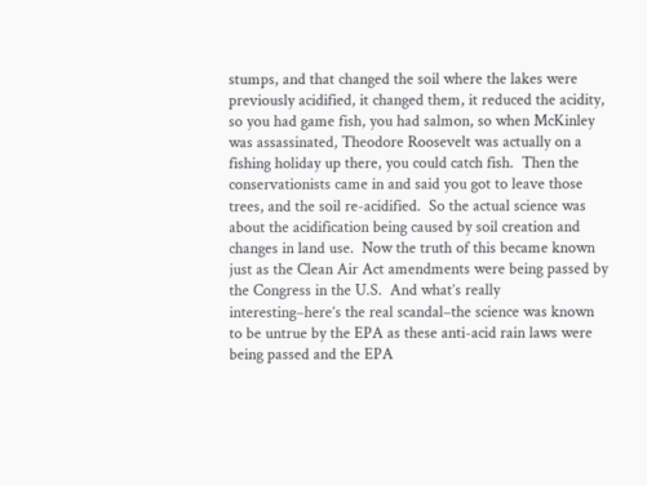stumps, and that changed the soil where the lakes were previously acidified, it changed them, it reduced the acidity, so you had game fish, you had salmon, so when McKinley was assassinated, Theodore Roosevelt was actually on a fishing holiday up there, you could catch fish.  Then the conservationists came in and said you got to leave those trees, and the soil re-acidified.  So the actual science was about the acidification being caused by soil creation and changes in land use.  Now the truth of this became known just as the Clean Air Act amendments were being passed by the Congress in the U.S.  And what’s really interesting–here’s the real scandal–the science was known to be untrue by the EPA as these anti-acid rain laws were being passed and the EPA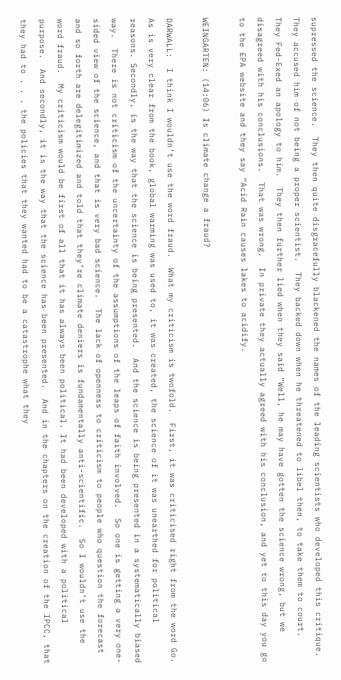supressed the science.  They then quite disgracefully blackened the names of the leading scientists who developed this critique.  They accused him of not being a proper scientist.  They backed down when he threatened to libel then, to take them to court.  They Fed-Exed an apology to him.  They then further lied when they said “Well, he may have gotten the science wrong, but we disagreed with his conclusions.  That was wrong.  In private they actually agreed with his conclusion, and yet to this day you go to the EPA website and they say “Acid Rain causes lakes to acidify.

WEINGARTEN: (14:06) Is climate change a fraud?

DARWALL:  I think I wouldn’t use the word fraud.  What my criticism is twofold.  First, it was criticised right from the word Go.  As is very clear from the book, global warming was used to, it was created, the science of it was unearthed for political reasons. Secondly, is the way that the science is being presented.  And the science is being presented in a systematically biased way.  There is not criticism of the uncertainty of the assumptions of the leaps of faith involved.  So one is getting a very one-sided view of the science, and that is very bad science.  The lack of openness to criticism to people who question the forecast and so forth are delegitimized and told that they’re climate deniers is fundamentally anti-scientific.  So I wouldn’t use the word fraud.  My criticism would be first of all that it has always been political. It had been developed with a political purpose.  And secondly, it is the way that the science has been presented.  And in the chapters on the creation of the IPCC, that they had to . . . the policies that they wanted had to be a catastrophe what they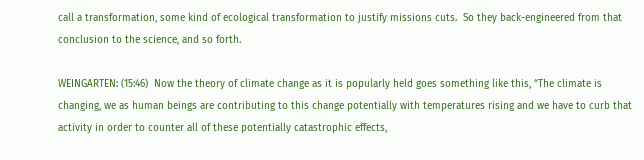call a transformation, some kind of ecological transformation to justify missions cuts.  So they back-engineered from that conclusion to the science, and so forth.

WEINGARTEN: (15:46)  Now the theory of climate change as it is popularly held goes something like this, “The climate is changing, we as human beings are contributing to this change potentially with temperatures rising and we have to curb that activity in order to counter all of these potentially catastrophic effects,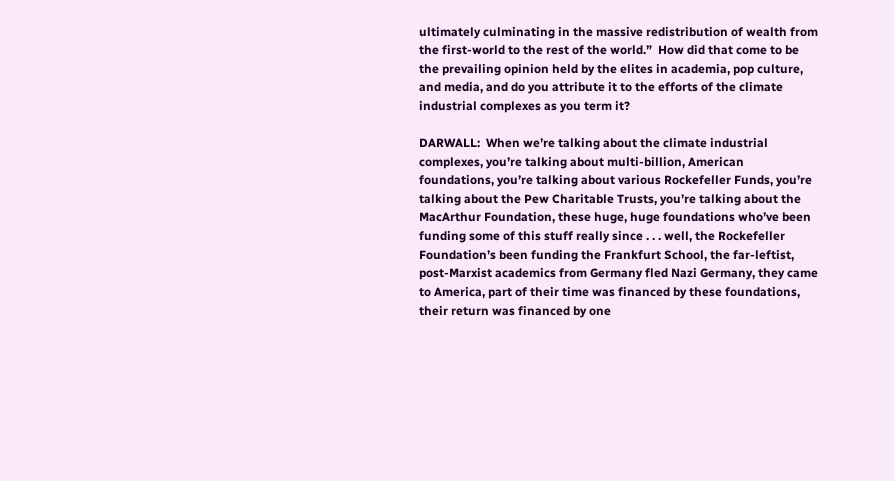ultimately culminating in the massive redistribution of wealth from the first-world to the rest of the world.”  How did that come to be the prevailing opinion held by the elites in academia, pop culture, and media, and do you attribute it to the efforts of the climate industrial complexes as you term it?

DARWALL:  When we’re talking about the climate industrial complexes, you’re talking about multi-billion, American foundations, you’re talking about various Rockefeller Funds, you’re talking about the Pew Charitable Trusts, you’re talking about the MacArthur Foundation, these huge, huge foundations who’ve been funding some of this stuff really since . . . well, the Rockefeller Foundation’s been funding the Frankfurt School, the far-leftist, post-Marxist academics from Germany fled Nazi Germany, they came to America, part of their time was financed by these foundations, their return was financed by one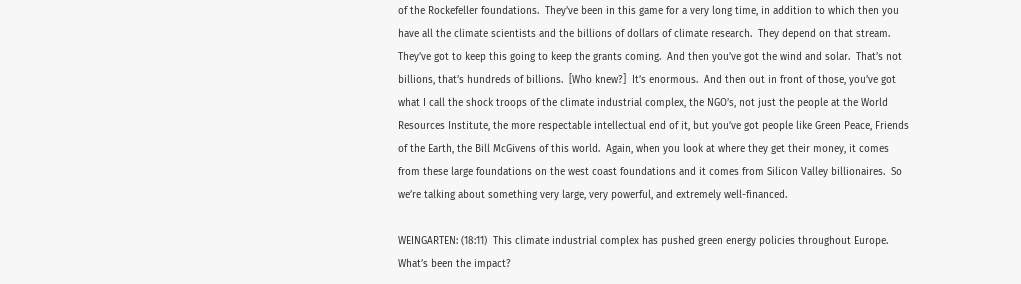of the Rockefeller foundations.  They’ve been in this game for a very long time, in addition to which then you have all the climate scientists and the billions of dollars of climate research.  They depend on that stream.  They’ve got to keep this going to keep the grants coming.  And then you’ve got the wind and solar.  That’s not billions, that’s hundreds of billions.  [Who knew?]  It’s enormous.  And then out in front of those, you’ve got what I call the shock troops of the climate industrial complex, the NGO’s, not just the people at the World Resources Institute, the more respectable intellectual end of it, but you’ve got people like Green Peace, Friends of the Earth, the Bill McGivens of this world.  Again, when you look at where they get their money, it comes from these large foundations on the west coast foundations and it comes from Silicon Valley billionaires.  So we’re talking about something very large, very powerful, and extremely well-financed.

WEINGARTEN: (18:11)  This climate industrial complex has pushed green energy policies throughout Europe.  What’s been the impact?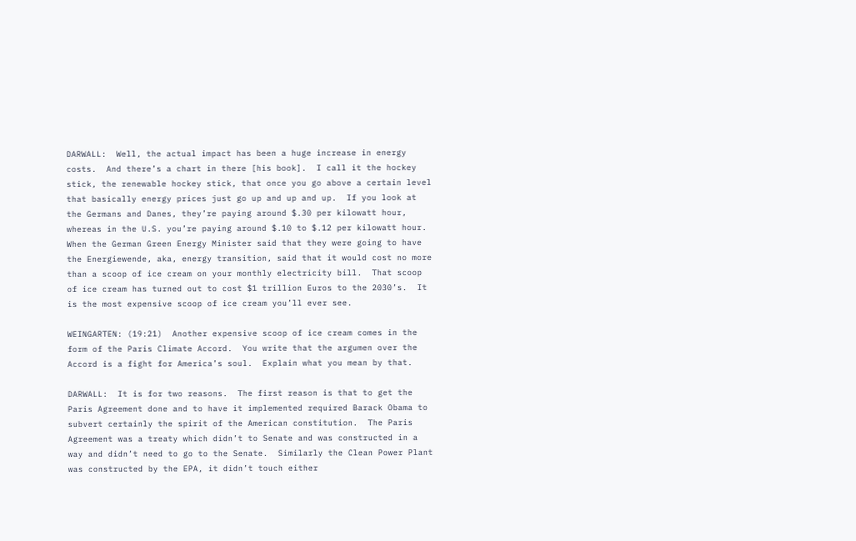DARWALL:  Well, the actual impact has been a huge increase in energy costs.  And there’s a chart in there [his book].  I call it the hockey stick, the renewable hockey stick, that once you go above a certain level that basically energy prices just go up and up and up.  If you look at the Germans and Danes, they’re paying around $.30 per kilowatt hour, whereas in the U.S. you’re paying around $.10 to $.12 per kilowatt hour.  When the German Green Energy Minister said that they were going to have the Energiewende, aka, energy transition, said that it would cost no more than a scoop of ice cream on your monthly electricity bill.  That scoop of ice cream has turned out to cost $1 trillion Euros to the 2030’s.  It is the most expensive scoop of ice cream you’ll ever see.

WEINGARTEN: (19:21)  Another expensive scoop of ice cream comes in the form of the Paris Climate Accord.  You write that the argumen over the Accord is a fight for America’s soul.  Explain what you mean by that.

DARWALL:  It is for two reasons.  The first reason is that to get the Paris Agreement done and to have it implemented required Barack Obama to subvert certainly the spirit of the American constitution.  The Paris Agreement was a treaty which didn’t to Senate and was constructed in a way and didn’t need to go to the Senate.  Similarly the Clean Power Plant was constructed by the EPA, it didn’t touch either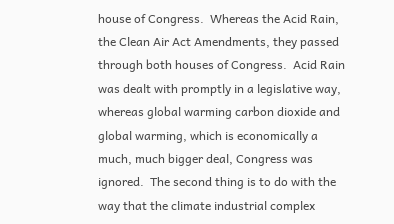house of Congress.  Whereas the Acid Rain, the Clean Air Act Amendments, they passed through both houses of Congress.  Acid Rain was dealt with promptly in a legislative way, whereas global warming carbon dioxide and global warming, which is economically a much, much bigger deal, Congress was ignored.  The second thing is to do with the way that the climate industrial complex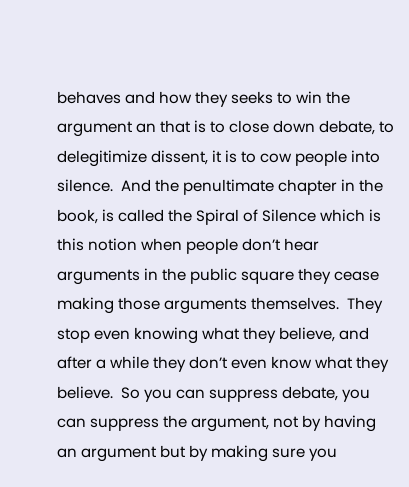behaves and how they seeks to win the argument an that is to close down debate, to delegitimize dissent, it is to cow people into silence.  And the penultimate chapter in the book, is called the Spiral of Silence which is this notion when people don’t hear arguments in the public square they cease making those arguments themselves.  They stop even knowing what they believe, and after a while they don’t even know what they believe.  So you can suppress debate, you can suppress the argument, not by having an argument but by making sure you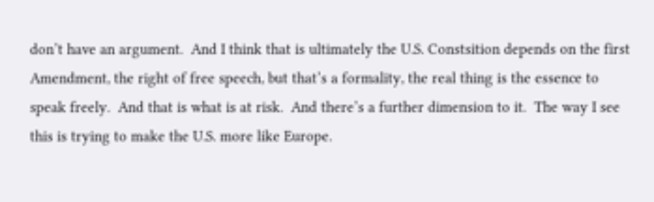don’t have an argument.  And I think that is ultimately the U.S. Constsition depends on the first Amendment, the right of free speech, but that’s a formality, the real thing is the essence to speak freely.  And that is what is at risk.  And there’s a further dimension to it.  The way I see this is trying to make the U.S. more like Europe.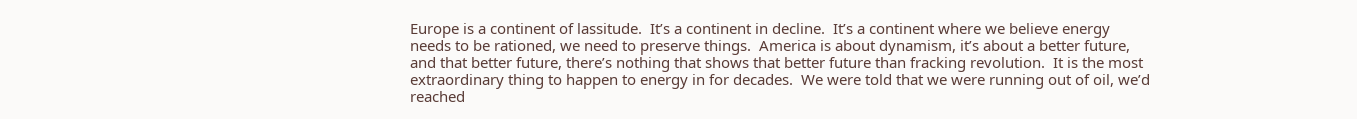Europe is a continent of lassitude.  It’s a continent in decline.  It’s a continent where we believe energy needs to be rationed, we need to preserve things.  America is about dynamism, it’s about a better future, and that better future, there’s nothing that shows that better future than fracking revolution.  It is the most extraordinary thing to happen to energy in for decades.  We were told that we were running out of oil, we’d reached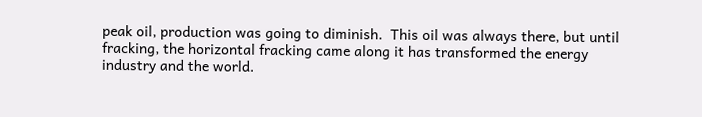peak oil, production was going to diminish.  This oil was always there, but until fracking, the horizontal fracking came along it has transformed the energy industry and the world.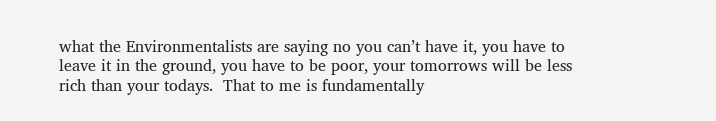what the Environmentalists are saying no you can’t have it, you have to leave it in the ground, you have to be poor, your tomorrows will be less rich than your todays.  That to me is fundamentally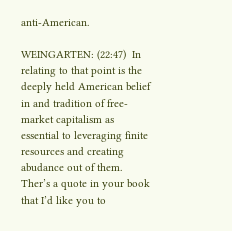anti-American.

WEINGARTEN: (22:47)  In relating to that point is the deeply held American belief in and tradition of free-market capitalism as essential to leveraging finite resources and creating abudance out of them.  Ther’s a quote in your book that I’d like you to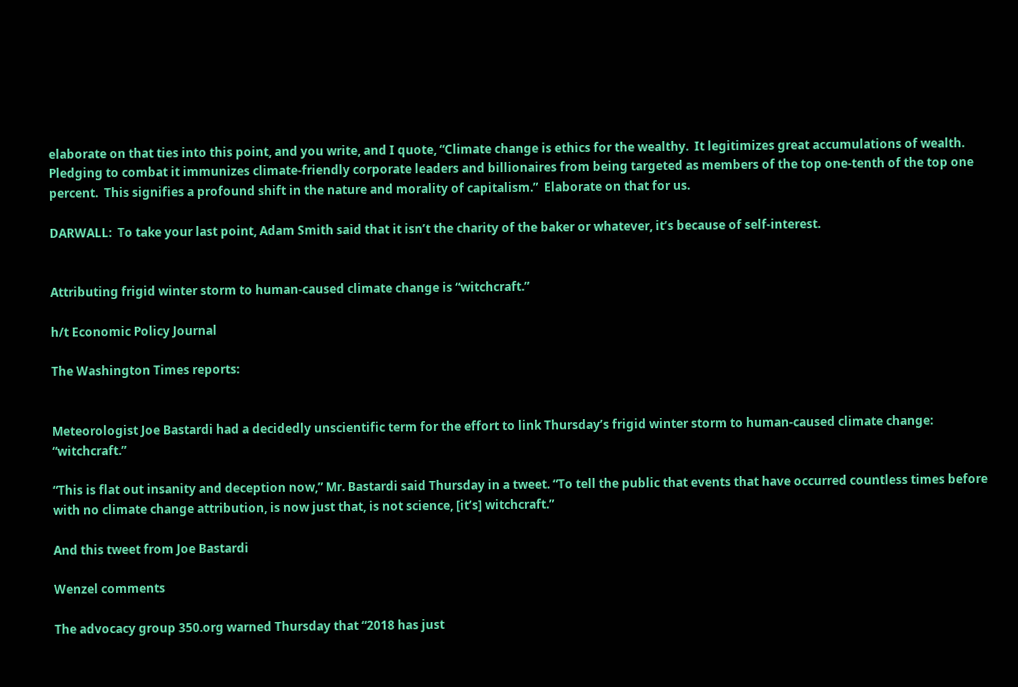elaborate on that ties into this point, and you write, and I quote, “Climate change is ethics for the wealthy.  It legitimizes great accumulations of wealth.  Pledging to combat it immunizes climate-friendly corporate leaders and billionaires from being targeted as members of the top one-tenth of the top one percent.  This signifies a profound shift in the nature and morality of capitalism.”  Elaborate on that for us.

DARWALL:  To take your last point, Adam Smith said that it isn’t the charity of the baker or whatever, it’s because of self-interest.


Attributing frigid winter storm to human-caused climate change is “witchcraft.”

h/t Economic Policy Journal

The Washington Times reports:


Meteorologist Joe Bastardi had a decidedly unscientific term for the effort to link Thursday’s frigid winter storm to human-caused climate change: “witchcraft.”

“This is flat out insanity and deception now,” Mr. Bastardi said Thursday in a tweet. “To tell the public that events that have occurred countless times before with no climate change attribution, is now just that, is not science, [it’s] witchcraft.”

And this tweet from Joe Bastardi

Wenzel comments

The advocacy group 350.org warned Thursday that “2018 has just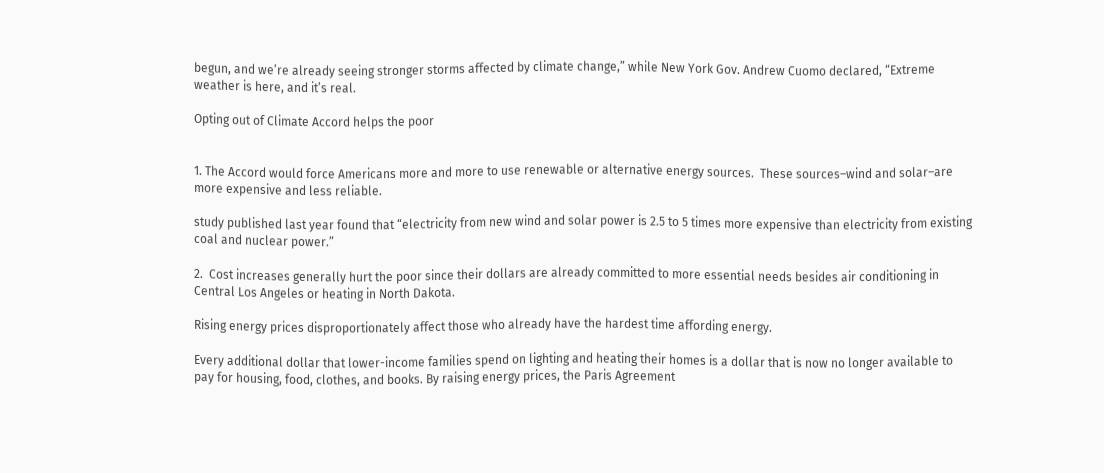begun, and we’re already seeing stronger storms affected by climate change,” while New York Gov. Andrew Cuomo declared, “Extreme weather is here, and it’s real.

Opting out of Climate Accord helps the poor


1. The Accord would force Americans more and more to use renewable or alternative energy sources.  These sources–wind and solar–are more expensive and less reliable.

study published last year found that “electricity from new wind and solar power is 2.5 to 5 times more expensive than electricity from existing coal and nuclear power.”

2.  Cost increases generally hurt the poor since their dollars are already committed to more essential needs besides air conditioning in Central Los Angeles or heating in North Dakota.

Rising energy prices disproportionately affect those who already have the hardest time affording energy.

Every additional dollar that lower-income families spend on lighting and heating their homes is a dollar that is now no longer available to pay for housing, food, clothes, and books. By raising energy prices, the Paris Agreement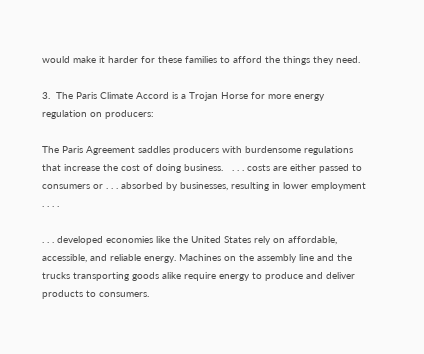would make it harder for these families to afford the things they need.

3.  The Paris Climate Accord is a Trojan Horse for more energy regulation on producers:

The Paris Agreement saddles producers with burdensome regulations that increase the cost of doing business.   . . . costs are either passed to consumers or . . . absorbed by businesses, resulting in lower employment . . . .

. . . developed economies like the United States rely on affordable, accessible, and reliable energy. Machines on the assembly line and the trucks transporting goods alike require energy to produce and deliver products to consumers.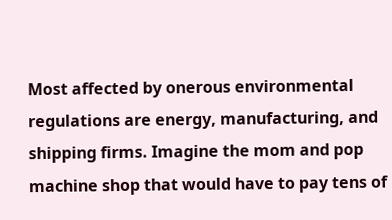Most affected by onerous environmental regulations are energy, manufacturing, and shipping firms. Imagine the mom and pop machine shop that would have to pay tens of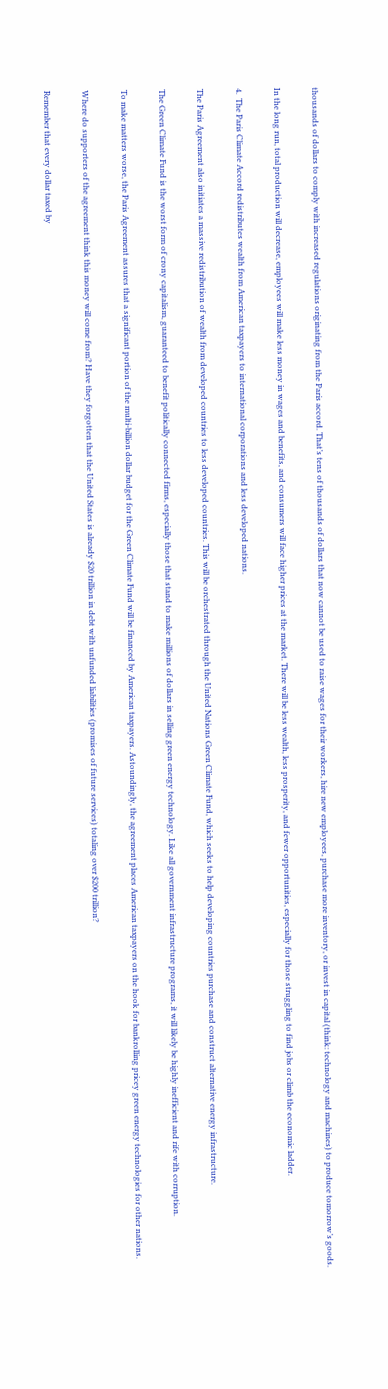thousands of dollars to comply with increased regulations originating from the Paris accord. That’s tens of thousands of dollars that now cannot be used to raise wages for their workers, hire new employees, purchase more inventory, or invest in capital (think: technology and machines) to produce tomorrow’s goods.

In the long run, total production will decrease, employees will make less money in wages and benefits, and consumers will face higher prices at the market. There will be less wealth, less prosperity, and fewer opportunities, especially for those struggling to find jobs or climb the economic ladder.

4.  The Paris Climate Accord redistributes wealth from American taxpayers to international corporations and less developed nations.

The Paris Agreement also initiates a massive redistribution of wealth from developed countries to less developed countries. This will be orchestrated through the United Nations Green Climate Fund, which seeks to help developing countries purchase and construct alternative energy infrastructure.

The Green Climate Fund is the worst form of crony capitalism, guaranteed to benefit politically connected firms, especially those that stand to make millions of dollars in selling green energy technology. Like all government infrastructure programs, it will likely be highly inefficient and rife with corruption.

To make matters worse, the Paris Agreement assures that a significant portion of the multi-billion dollar budget for the Green Climate Fund will be financed by American taxpayers. Astoundingly, the agreement places American taxpayers on the hook for bankrolling pricey green energy technologies for other nations.

Where do supporters of the agreement think this money will come from? Have they forgotten that the United States is already $20 trillion in debt with unfunded liabilities (promises of future services) totaling over $200 trillion?

Remember that every dollar taxed by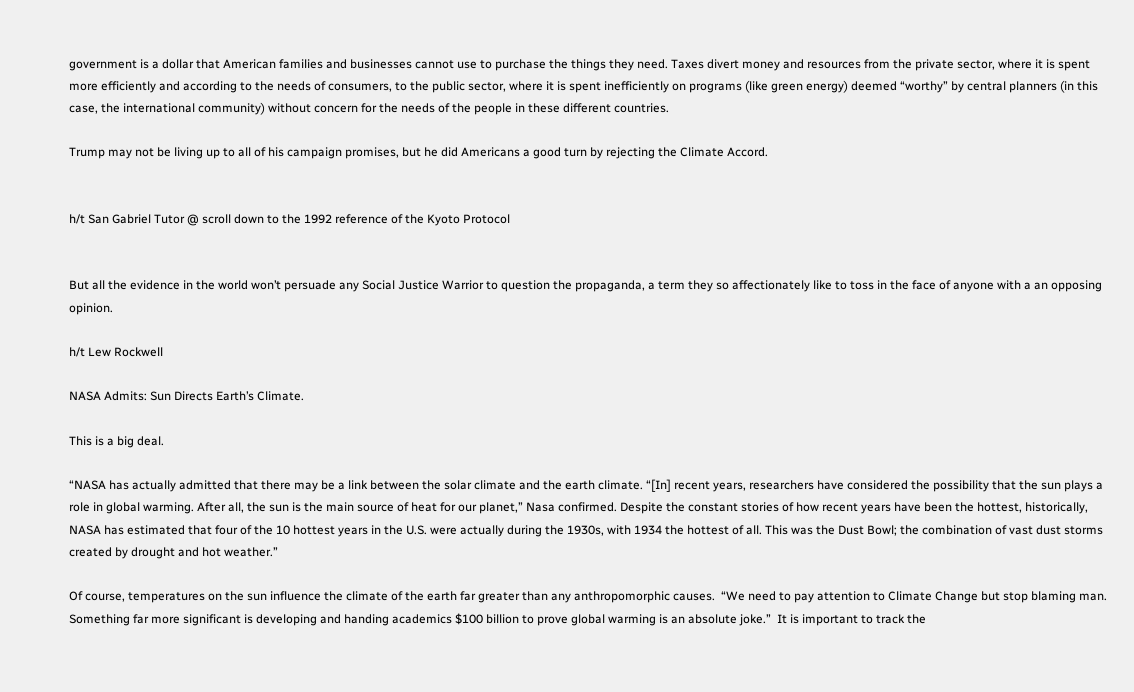government is a dollar that American families and businesses cannot use to purchase the things they need. Taxes divert money and resources from the private sector, where it is spent more efficiently and according to the needs of consumers, to the public sector, where it is spent inefficiently on programs (like green energy) deemed “worthy” by central planners (in this case, the international community) without concern for the needs of the people in these different countries.

Trump may not be living up to all of his campaign promises, but he did Americans a good turn by rejecting the Climate Accord.


h/t San Gabriel Tutor @ scroll down to the 1992 reference of the Kyoto Protocol


But all the evidence in the world won’t persuade any Social Justice Warrior to question the propaganda, a term they so affectionately like to toss in the face of anyone with a an opposing opinion.

h/t Lew Rockwell

NASA Admits: Sun Directs Earth’s Climate.

This is a big deal.

“NASA has actually admitted that there may be a link between the solar climate and the earth climate. “[In] recent years, researchers have considered the possibility that the sun plays a role in global warming. After all, the sun is the main source of heat for our planet,” Nasa confirmed. Despite the constant stories of how recent years have been the hottest, historically, NASA has estimated that four of the 10 hottest years in the U.S. were actually during the 1930s, with 1934 the hottest of all. This was the Dust Bowl; the combination of vast dust storms created by drought and hot weather.”

Of course, temperatures on the sun influence the climate of the earth far greater than any anthropomorphic causes.  “We need to pay attention to Climate Change but stop blaming man. Something far more significant is developing and handing academics $100 billion to prove global warming is an absolute joke.”  It is important to track the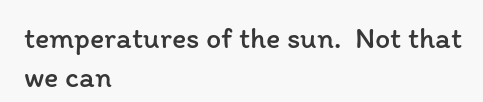temperatures of the sun.  Not that we can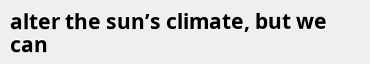alter the sun’s climate, but we can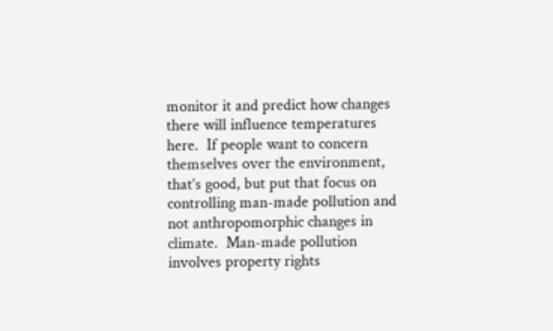monitor it and predict how changes there will influence temperatures here.  If people want to concern themselves over the environment, that’s good, but put that focus on controlling man-made pollution and not anthropomorphic changes in climate.  Man-made pollution involves property rights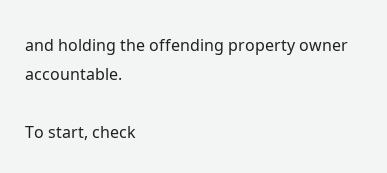and holding the offending property owner accountable.

To start, check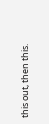this out, then this.